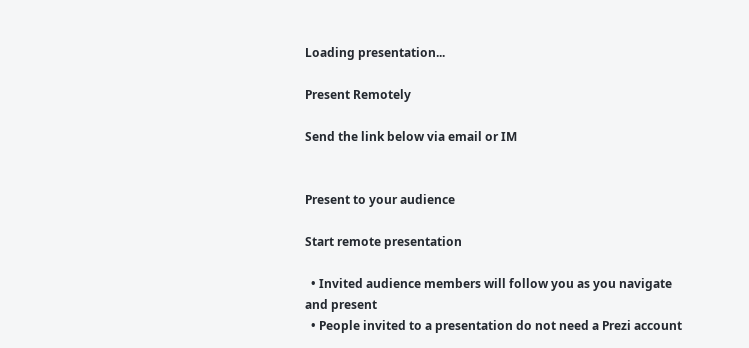Loading presentation...

Present Remotely

Send the link below via email or IM


Present to your audience

Start remote presentation

  • Invited audience members will follow you as you navigate and present
  • People invited to a presentation do not need a Prezi account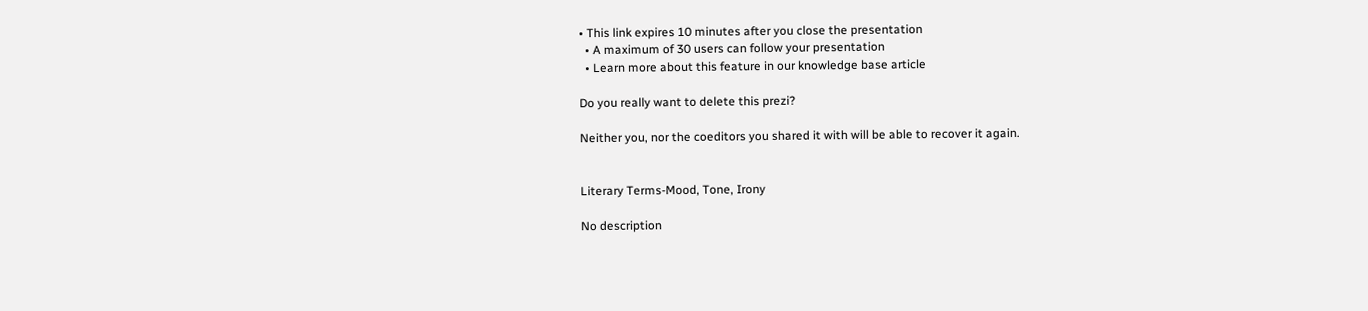• This link expires 10 minutes after you close the presentation
  • A maximum of 30 users can follow your presentation
  • Learn more about this feature in our knowledge base article

Do you really want to delete this prezi?

Neither you, nor the coeditors you shared it with will be able to recover it again.


Literary Terms-Mood, Tone, Irony

No description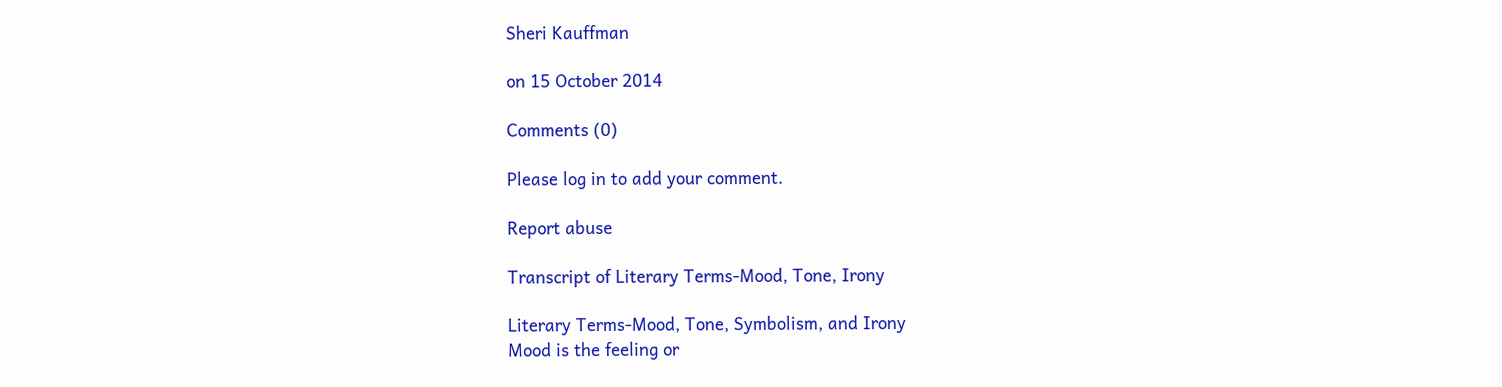Sheri Kauffman

on 15 October 2014

Comments (0)

Please log in to add your comment.

Report abuse

Transcript of Literary Terms-Mood, Tone, Irony

Literary Terms-Mood, Tone, Symbolism, and Irony
Mood is the feeling or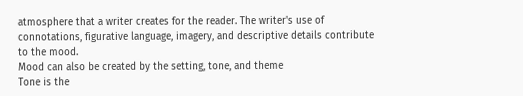atmosphere that a writer creates for the reader. The writer's use of connotations, figurative language, imagery, and descriptive details contribute to the mood.
Mood can also be created by the setting, tone, and theme
Tone is the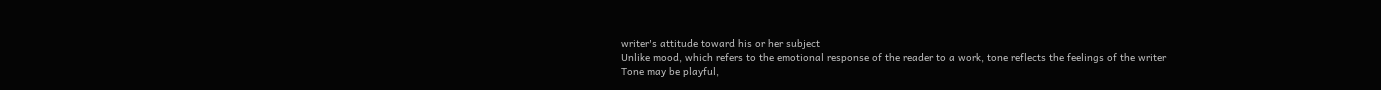writer's attitude toward his or her subject
Unlike mood, which refers to the emotional response of the reader to a work, tone reflects the feelings of the writer
Tone may be playful,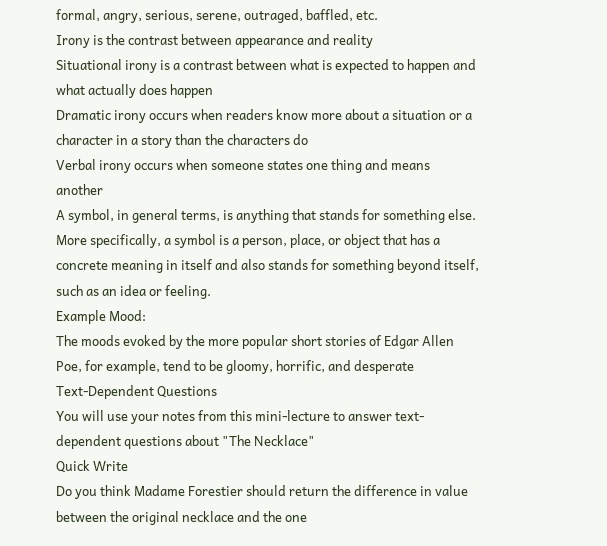formal, angry, serious, serene, outraged, baffled, etc.
Irony is the contrast between appearance and reality
Situational irony is a contrast between what is expected to happen and what actually does happen
Dramatic irony occurs when readers know more about a situation or a character in a story than the characters do
Verbal irony occurs when someone states one thing and means another
A symbol, in general terms, is anything that stands for something else.
More specifically, a symbol is a person, place, or object that has a concrete meaning in itself and also stands for something beyond itself, such as an idea or feeling.
Example Mood:
The moods evoked by the more popular short stories of Edgar Allen Poe, for example, tend to be gloomy, horrific, and desperate
Text-Dependent Questions
You will use your notes from this mini-lecture to answer text-dependent questions about "The Necklace"
Quick Write
Do you think Madame Forestier should return the difference in value between the original necklace and the one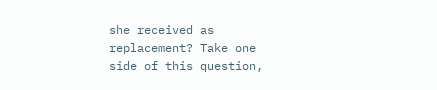she received as replacement? Take one side of this question,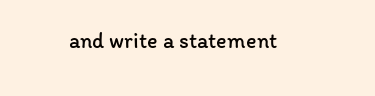and write a statement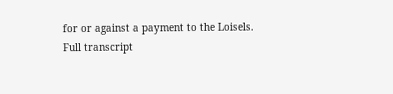for or against a payment to the Loisels.
Full transcript